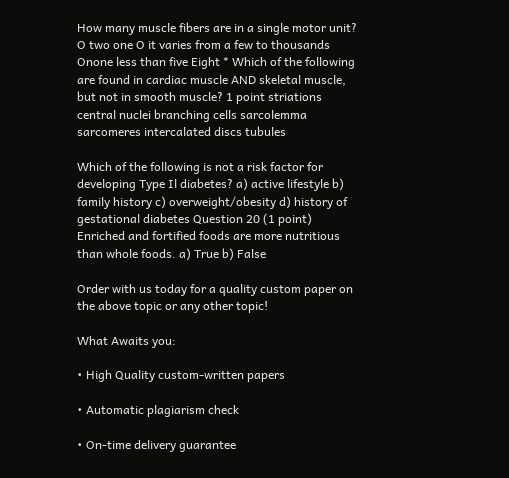How many muscle fibers are in a single motor unit? O two one O it varies from a few to thousands Onone less than five Eight * Which of the following are found in cardiac muscle AND skeletal muscle, but not in smooth muscle? 1 point striations central nuclei branching cells sarcolemma sarcomeres intercalated discs tubules

Which of the following is not a risk factor for developing Type Il diabetes? a) active lifestyle b) family history c) overweight/obesity d) history of gestational diabetes Question 20 (1 point) Enriched and fortified foods are more nutritious than whole foods. a) True b) False

Order with us today for a quality custom paper on the above topic or any other topic!

What Awaits you:

• High Quality custom-written papers

• Automatic plagiarism check

• On-time delivery guarantee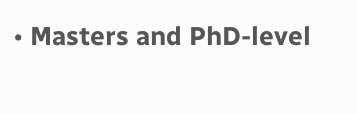• Masters and PhD-level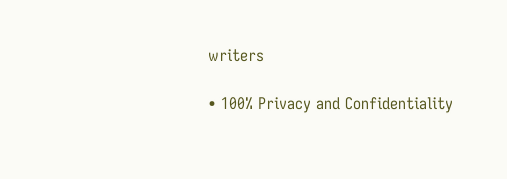writers

• 100% Privacy and Confidentiality